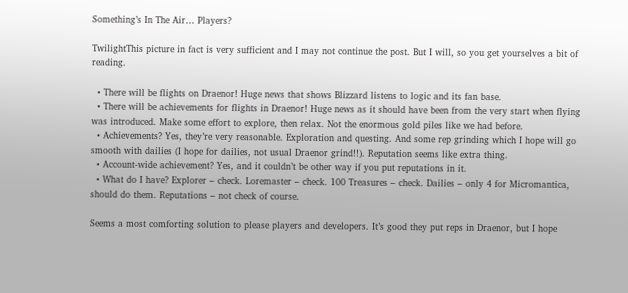Something’s In The Air… Players?

TwilightThis picture in fact is very sufficient and I may not continue the post. But I will, so you get yourselves a bit of reading.

  • There will be flights on Draenor! Huge news that shows Blizzard listens to logic and its fan base.
  • There will be achievements for flights in Draenor! Huge news as it should have been from the very start when flying was introduced. Make some effort to explore, then relax. Not the enormous gold piles like we had before.
  • Achievements? Yes, they’re very reasonable. Exploration and questing. And some rep grinding which I hope will go smooth with dailies (I hope for dailies, not usual Draenor grind!!). Reputation seems like extra thing.
  • Account-wide achievement? Yes, and it couldn’t be other way if you put reputations in it.
  • What do I have? Explorer – check. Loremaster – check. 100 Treasures – check. Dailies – only 4 for Micromantica, should do them. Reputations – not check of course.

Seems a most comforting solution to please players and developers. It’s good they put reps in Draenor, but I hope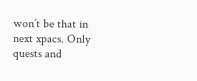won’t be that in next xpacs. Only quests and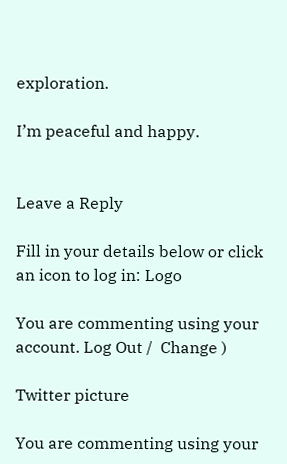exploration.

I’m peaceful and happy.


Leave a Reply

Fill in your details below or click an icon to log in: Logo

You are commenting using your account. Log Out /  Change )

Twitter picture

You are commenting using your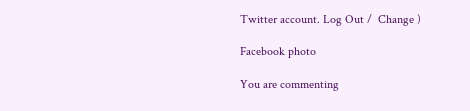Twitter account. Log Out /  Change )

Facebook photo

You are commenting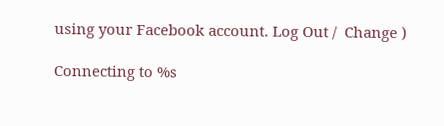using your Facebook account. Log Out /  Change )

Connecting to %s